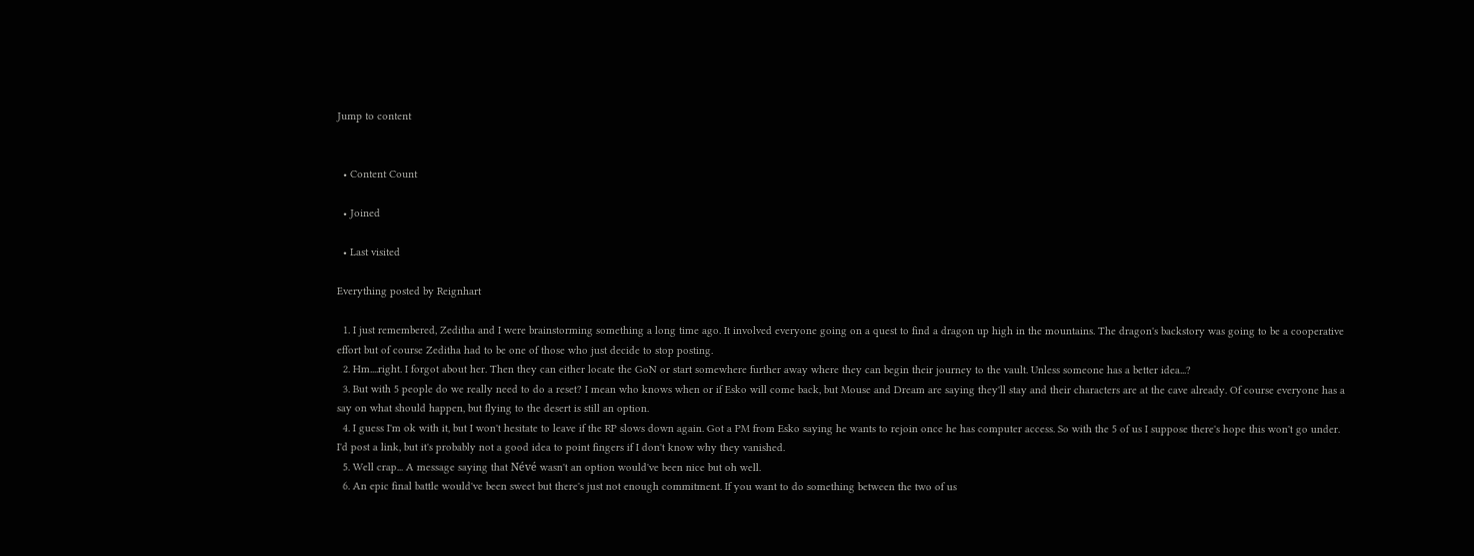Jump to content


  • Content Count

  • Joined

  • Last visited

Everything posted by Reignhart

  1. I just remembered, Zeditha and I were brainstorming something a long time ago. It involved everyone going on a quest to find a dragon up high in the mountains. The dragon's backstory was going to be a cooperative effort but of course Zeditha had to be one of those who just decide to stop posting.
  2. Hm....right. I forgot about her. Then they can either locate the GoN or start somewhere further away where they can begin their journey to the vault. Unless someone has a better idea...?
  3. But with 5 people do we really need to do a reset? I mean who knows when or if Esko will come back, but Mouse and Dream are saying they'll stay and their characters are at the cave already. Of course everyone has a say on what should happen, but flying to the desert is still an option.
  4. I guess I'm ok with it, but I won't hesitate to leave if the RP slows down again. Got a PM from Esko saying he wants to rejoin once he has computer access. So with the 5 of us I suppose there's hope this won't go under. I'd post a link, but it's probably not a good idea to point fingers if I don't know why they vanished.
  5. Well crap... A message saying that Névé wasn't an option would've been nice but oh well.
  6. An epic final battle would've been sweet but there's just not enough commitment. If you want to do something between the two of us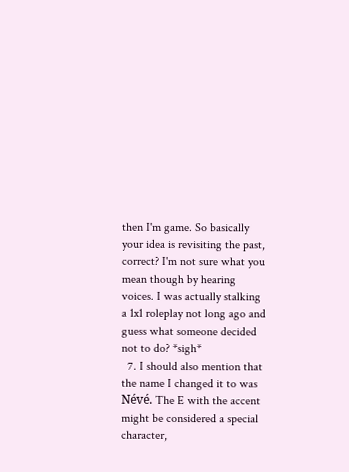then I'm game. So basically your idea is revisiting the past, correct? I'm not sure what you mean though by hearing voices. I was actually stalking a 1x1 roleplay not long ago and guess what someone decided not to do? *sigh*
  7. I should also mention that the name I changed it to was Névé. The E with the accent might be considered a special character,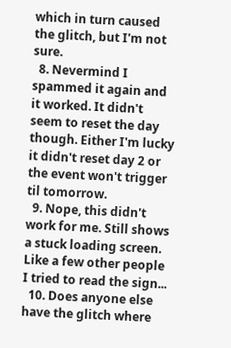which in turn caused the glitch, but I'm not sure.
  8. Nevermind I spammed it again and it worked. It didn't seem to reset the day though. Either I'm lucky it didn't reset day 2 or the event won't trigger til tomorrow.
  9. Nope, this didn't work for me. Still shows a stuck loading screen. Like a few other people I tried to read the sign...
  10. Does anyone else have the glitch where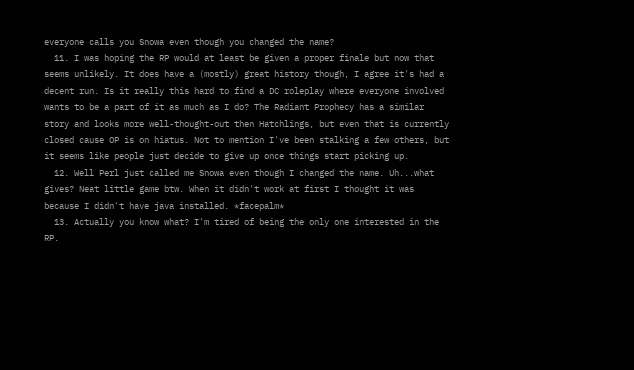everyone calls you Snowa even though you changed the name?
  11. I was hoping the RP would at least be given a proper finale but now that seems unlikely. It does have a (mostly) great history though, I agree it's had a decent run. Is it really this hard to find a DC roleplay where everyone involved wants to be a part of it as much as I do? The Radiant Prophecy has a similar story and looks more well-thought-out then Hatchlings, but even that is currently closed cause OP is on hiatus. Not to mention I've been stalking a few others, but it seems like people just decide to give up once things start picking up.
  12. Well Perl just called me Snowa even though I changed the name. Uh...what gives? Neat little game btw. When it didn't work at first I thought it was because I didn't have java installed. *facepalm*
  13. Actually you know what? I'm tired of being the only one interested in the RP.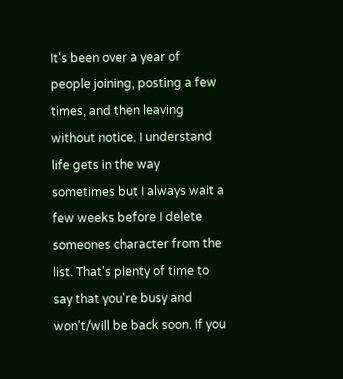It's been over a year of people joining, posting a few times, and then leaving without notice. I understand life gets in the way sometimes but I always wait a few weeks before I delete someones character from the list. That's plenty of time to say that you're busy and won't/will be back soon. If you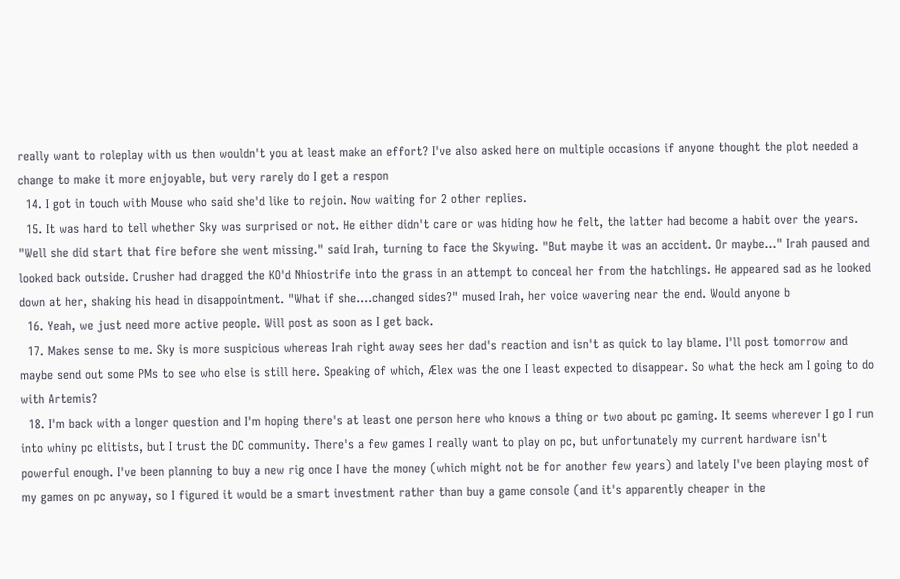really want to roleplay with us then wouldn't you at least make an effort? I've also asked here on multiple occasions if anyone thought the plot needed a change to make it more enjoyable, but very rarely do I get a respon
  14. I got in touch with Mouse who said she'd like to rejoin. Now waiting for 2 other replies.
  15. It was hard to tell whether Sky was surprised or not. He either didn't care or was hiding how he felt, the latter had become a habit over the years. "Well she did start that fire before she went missing." said Irah, turning to face the Skywing. "But maybe it was an accident. Or maybe..." Irah paused and looked back outside. Crusher had dragged the KO'd Nhiostrife into the grass in an attempt to conceal her from the hatchlings. He appeared sad as he looked down at her, shaking his head in disappointment. "What if she....changed sides?" mused Irah, her voice wavering near the end. Would anyone b
  16. Yeah, we just need more active people. Will post as soon as I get back.
  17. Makes sense to me. Sky is more suspicious whereas Irah right away sees her dad's reaction and isn't as quick to lay blame. I'll post tomorrow and maybe send out some PMs to see who else is still here. Speaking of which, Ælex was the one I least expected to disappear. So what the heck am I going to do with Artemis?
  18. I'm back with a longer question and I'm hoping there's at least one person here who knows a thing or two about pc gaming. It seems wherever I go I run into whiny pc elitists, but I trust the DC community. There's a few games I really want to play on pc, but unfortunately my current hardware isn't powerful enough. I've been planning to buy a new rig once I have the money (which might not be for another few years) and lately I've been playing most of my games on pc anyway, so I figured it would be a smart investment rather than buy a game console (and it's apparently cheaper in the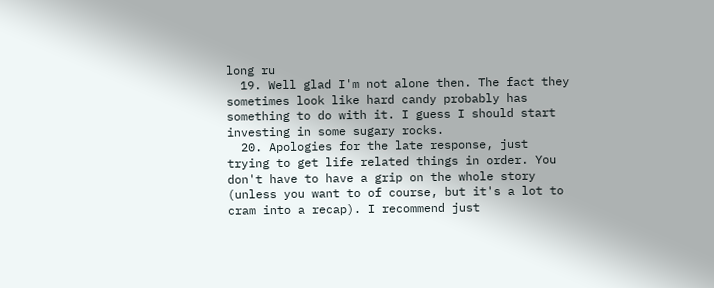long ru
  19. Well glad I'm not alone then. The fact they sometimes look like hard candy probably has something to do with it. I guess I should start investing in some sugary rocks.
  20. Apologies for the late response, just trying to get life related things in order. You don't have to have a grip on the whole story (unless you want to of course, but it's a lot to cram into a recap). I recommend just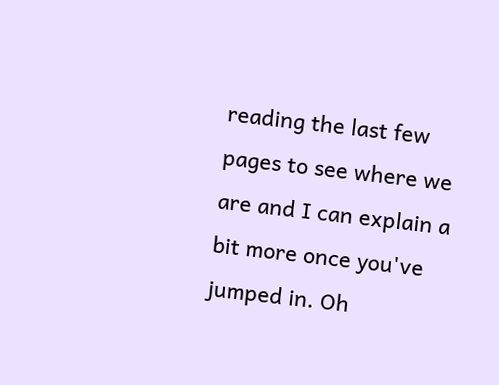reading the last few pages to see where we are and I can explain a bit more once you've jumped in. Oh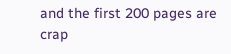and the first 200 pages are crap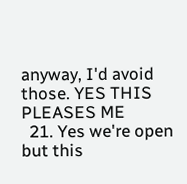anyway, I'd avoid those. YES THIS PLEASES ME
  21. Yes we're open but this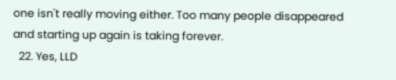one isn't really moving either. Too many people disappeared and starting up again is taking forever.
  22. Yes, LLD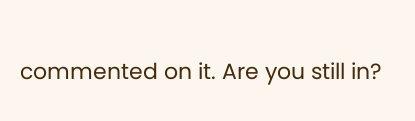commented on it. Are you still in?